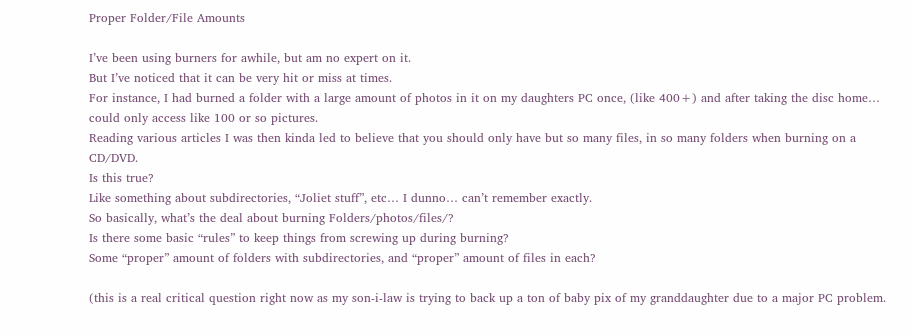Proper Folder/File Amounts

I’ve been using burners for awhile, but am no expert on it.
But I’ve noticed that it can be very hit or miss at times.
For instance, I had burned a folder with a large amount of photos in it on my daughters PC once, (like 400+) and after taking the disc home…
could only access like 100 or so pictures.
Reading various articles I was then kinda led to believe that you should only have but so many files, in so many folders when burning on a CD/DVD.
Is this true?
Like something about subdirectories, “Joliet stuff”, etc… I dunno… can’t remember exactly.
So basically, what’s the deal about burning Folders/photos/files/?
Is there some basic “rules” to keep things from screwing up during burning?
Some “proper” amount of folders with subdirectories, and “proper” amount of files in each?

(this is a real critical question right now as my son-i-law is trying to back up a ton of baby pix of my granddaughter due to a major PC problem.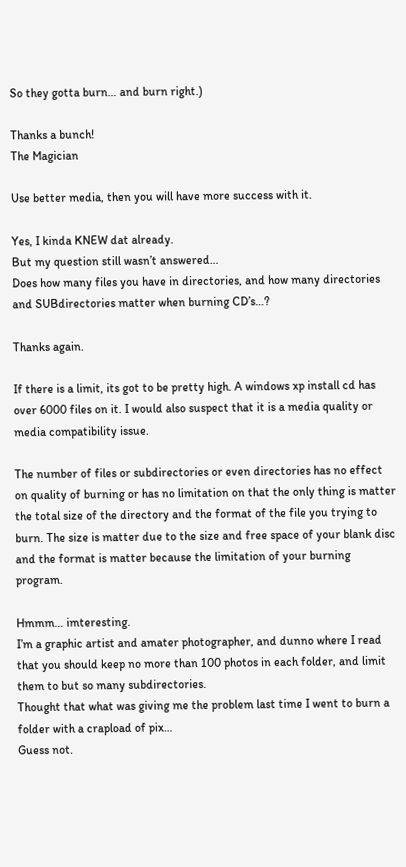So they gotta burn… and burn right.)

Thanks a bunch!
The Magician

Use better media, then you will have more success with it.

Yes, I kinda KNEW dat already.
But my question still wasn’t answered…
Does how many files you have in directories, and how many directories and SUBdirectories matter when burning CD’s…?

Thanks again.

If there is a limit, its got to be pretty high. A windows xp install cd has over 6000 files on it. I would also suspect that it is a media quality or media compatibility issue.

The number of files or subdirectories or even directories has no effect on quality of burning or has no limitation on that the only thing is matter the total size of the directory and the format of the file you trying to burn. The size is matter due to the size and free space of your blank disc and the format is matter because the limitation of your burning program.

Hmmm… imteresting.
I’m a graphic artist and amater photographer, and dunno where I read that you should keep no more than 100 photos in each folder, and limit them to but so many subdirectories.
Thought that what was giving me the problem last time I went to burn a folder with a crapload of pix…
Guess not.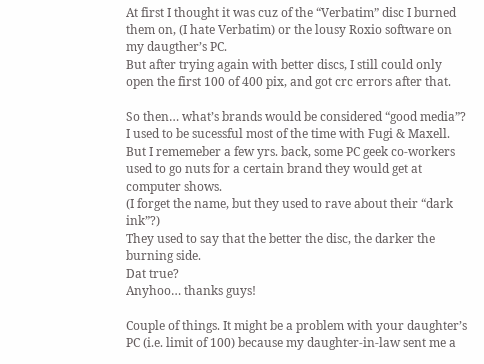At first I thought it was cuz of the “Verbatim” disc I burned them on, (I hate Verbatim) or the lousy Roxio software on my daugther’s PC.
But after trying again with better discs, I still could only open the first 100 of 400 pix, and got crc errors after that.

So then… what’s brands would be considered “good media”?
I used to be sucessful most of the time with Fugi & Maxell.
But I rememeber a few yrs. back, some PC geek co-workers used to go nuts for a certain brand they would get at computer shows.
(I forget the name, but they used to rave about their “dark ink”?)
They used to say that the better the disc, the darker the burning side.
Dat true?
Anyhoo… thanks guys!

Couple of things. It might be a problem with your daughter’s PC (i.e. limit of 100) because my daughter-in-law sent me a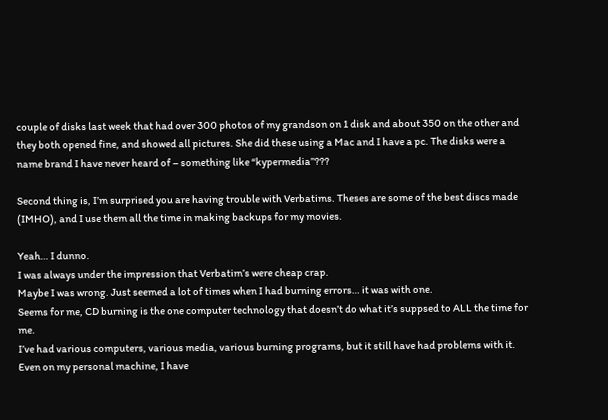couple of disks last week that had over 300 photos of my grandson on 1 disk and about 350 on the other and they both opened fine, and showed all pictures. She did these using a Mac and I have a pc. The disks were a name brand I have never heard of – something like “kypermedia”???

Second thing is, I’m surprised you are having trouble with Verbatims. Theses are some of the best discs made (IMHO), and I use them all the time in making backups for my movies.

Yeah… I dunno.
I was always under the impression that Verbatim’s were cheap crap.
Maybe I was wrong. Just seemed a lot of times when I had burning errors… it was with one.
Seems for me, CD burning is the one computer technology that doesn’t do what it’s suppsed to ALL the time for me.
I’ve had various computers, various media, various burning programs, but it still have had problems with it. Even on my personal machine, I have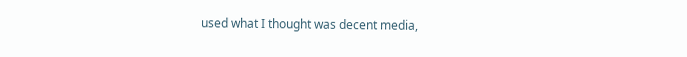used what I thought was decent media,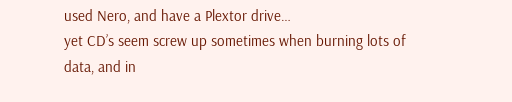used Nero, and have a Plextor drive…
yet CD’s seem screw up sometimes when burning lots of data, and in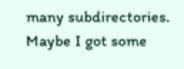many subdirectories.
Maybe I got some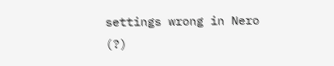settings wrong in Nero (?)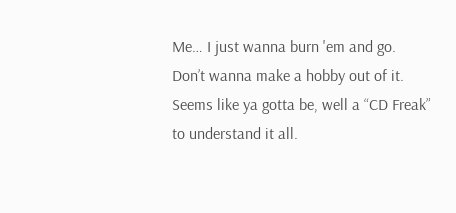Me… I just wanna burn 'em and go.
Don’t wanna make a hobby out of it.
Seems like ya gotta be, well a “CD Freak” to understand it all.